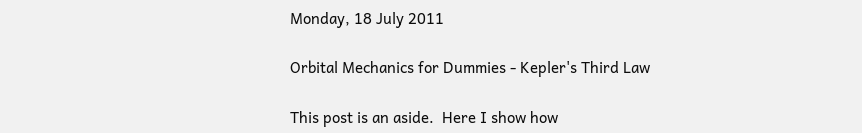Monday, 18 July 2011

Orbital Mechanics for Dummies - Kepler's Third Law

This post is an aside.  Here I show how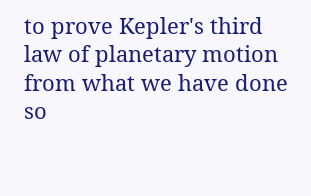to prove Kepler's third law of planetary motion from what we have done so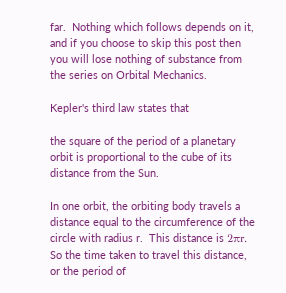far.  Nothing which follows depends on it, and if you choose to skip this post then you will lose nothing of substance from the series on Orbital Mechanics.

Kepler's third law states that

the square of the period of a planetary orbit is proportional to the cube of its distance from the Sun.

In one orbit, the orbiting body travels a distance equal to the circumference of the circle with radius r.  This distance is 2πr.  So the time taken to travel this distance, or the period of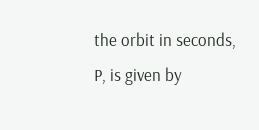the orbit in seconds, P, is given by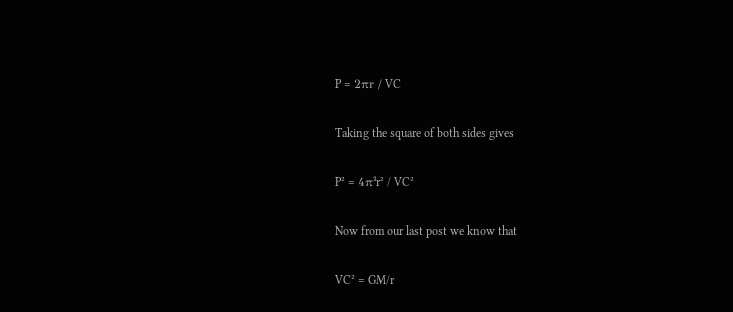P = 2πr / VC

Taking the square of both sides gives

P² = 4π²r² / VC²

Now from our last post we know that

VC² = GM/r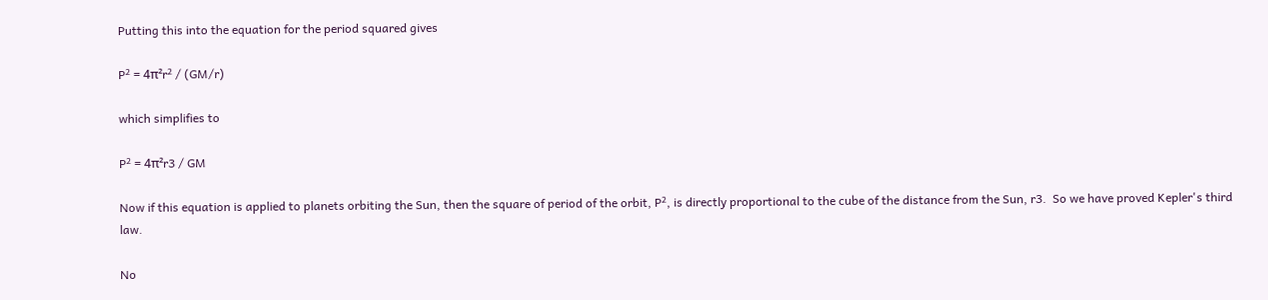Putting this into the equation for the period squared gives

P² = 4π²r² / (GM/r)

which simplifies to

P² = 4π²r3 / GM

Now if this equation is applied to planets orbiting the Sun, then the square of period of the orbit, P², is directly proportional to the cube of the distance from the Sun, r3.  So we have proved Kepler's third law.

No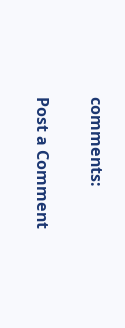comments:

Post a Comment